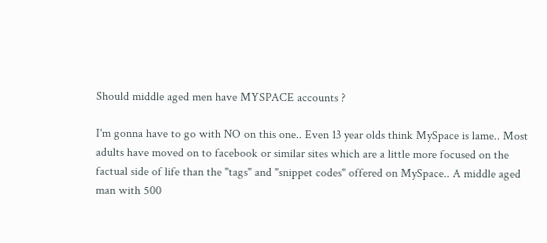Should middle aged men have MYSPACE accounts ?

I'm gonna have to go with NO on this one.. Even 13 year olds think MySpace is lame.. Most adults have moved on to facebook or similar sites which are a little more focused on the factual side of life than the "tags" and "snippet codes" offered on MySpace.. A middle aged man with 500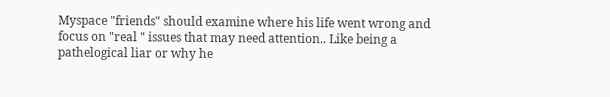Myspace "friends" should examine where his life went wrong and focus on "real " issues that may need attention.. Like being a pathelogical liar or why he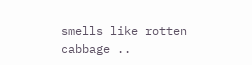smells like rotten cabbage ..